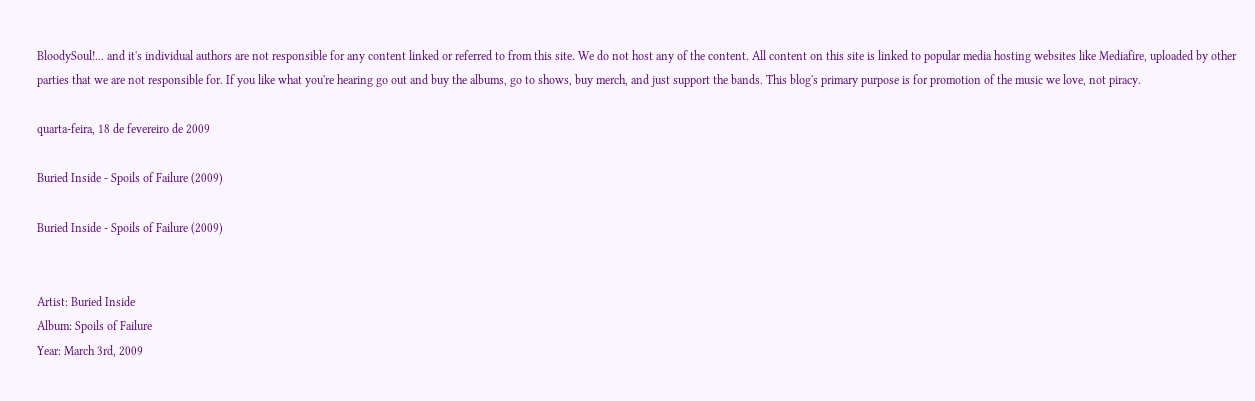BloodySoul!... and it's individual authors are not responsible for any content linked or referred to from this site. We do not host any of the content. All content on this site is linked to popular media hosting websites like Mediafire, uploaded by other parties that we are not responsible for. If you like what you're hearing go out and buy the albums, go to shows, buy merch, and just support the bands. This blog's primary purpose is for promotion of the music we love, not piracy.

quarta-feira, 18 de fevereiro de 2009

Buried Inside - Spoils of Failure (2009)

Buried Inside - Spoils of Failure (2009)


Artist: Buried Inside
Album: Spoils of Failure
Year: March 3rd, 2009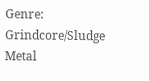Genre: Grindcore/Sludge Metal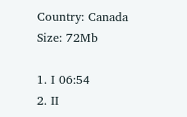Country: Canada
Size: 72Mb

1. I 06:54
2. II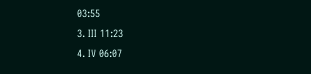03:55
3. III 11:23
4. IV 06:07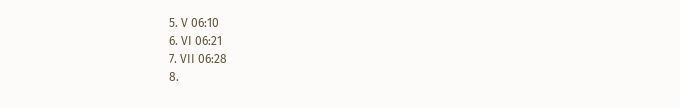5. V 06:10
6. VI 06:21
7. VII 06:28
8.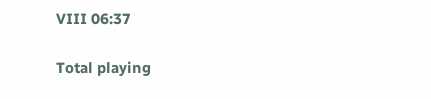VIII 06:37

Total playing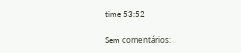time 53:52

Sem comentários: